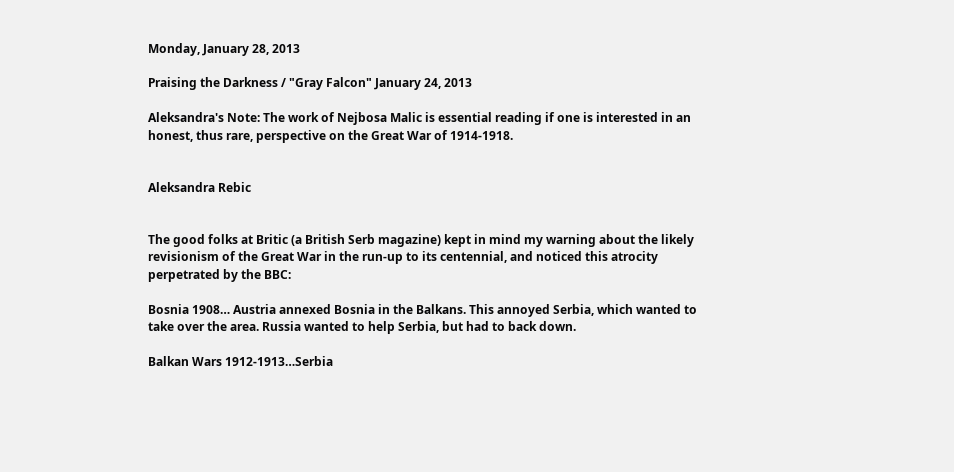Monday, January 28, 2013

Praising the Darkness / "Gray Falcon" January 24, 2013

Aleksandra's Note: The work of Nejbosa Malic is essential reading if one is interested in an honest, thus rare, perspective on the Great War of 1914-1918.


Aleksandra Rebic


The good folks at Britic (a British Serb magazine) kept in mind my warning about the likely revisionism of the Great War in the run-up to its centennial, and noticed this atrocity perpetrated by the BBC:

Bosnia 1908… Austria annexed Bosnia in the Balkans. This annoyed Serbia, which wanted to take over the area. Russia wanted to help Serbia, but had to back down.

Balkan Wars 1912-1913…Serbia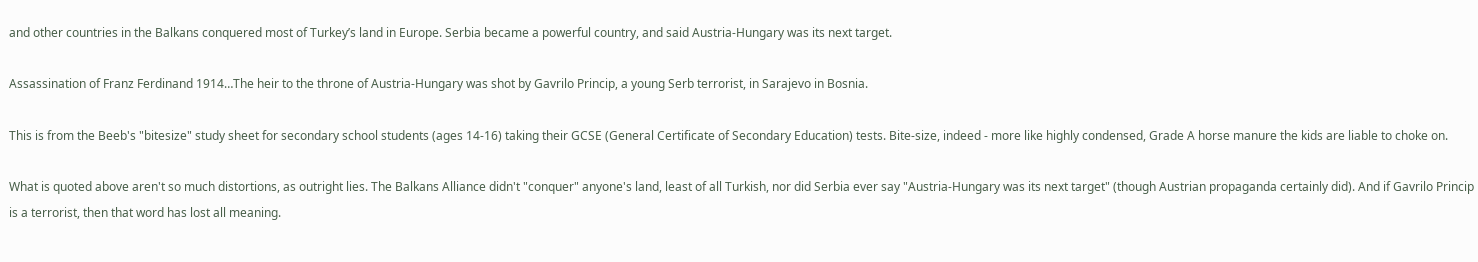and other countries in the Balkans conquered most of Turkey’s land in Europe. Serbia became a powerful country, and said Austria-Hungary was its next target.

Assassination of Franz Ferdinand 1914…The heir to the throne of Austria-Hungary was shot by Gavrilo Princip, a young Serb terrorist, in Sarajevo in Bosnia.

This is from the Beeb's "bitesize" study sheet for secondary school students (ages 14-16) taking their GCSE (General Certificate of Secondary Education) tests. Bite-size, indeed - more like highly condensed, Grade A horse manure the kids are liable to choke on.

What is quoted above aren't so much distortions, as outright lies. The Balkans Alliance didn't "conquer" anyone's land, least of all Turkish, nor did Serbia ever say "Austria-Hungary was its next target" (though Austrian propaganda certainly did). And if Gavrilo Princip is a terrorist, then that word has lost all meaning.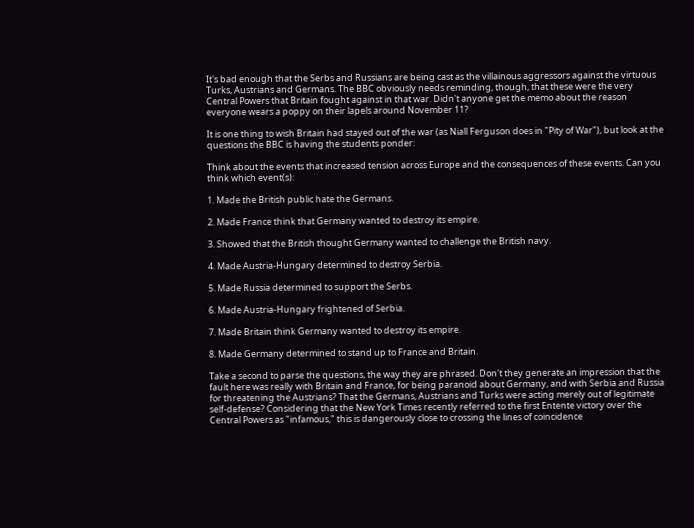It's bad enough that the Serbs and Russians are being cast as the villainous aggressors against the virtuous Turks, Austrians and Germans. The BBC obviously needs reminding, though, that these were the very Central Powers that Britain fought against in that war. Didn't anyone get the memo about the reason everyone wears a poppy on their lapels around November 11?

It is one thing to wish Britain had stayed out of the war (as Niall Ferguson does in "Pity of War"), but look at the questions the BBC is having the students ponder:

Think about the events that increased tension across Europe and the consequences of these events. Can you think which event(s):

1. Made the British public hate the Germans.

2. Made France think that Germany wanted to destroy its empire.

3. Showed that the British thought Germany wanted to challenge the British navy.

4. Made Austria-Hungary determined to destroy Serbia.

5. Made Russia determined to support the Serbs.

6. Made Austria-Hungary frightened of Serbia.

7. Made Britain think Germany wanted to destroy its empire.

8. Made Germany determined to stand up to France and Britain.

Take a second to parse the questions, the way they are phrased. Don't they generate an impression that the fault here was really with Britain and France, for being paranoid about Germany, and with Serbia and Russia for threatening the Austrians? That the Germans, Austrians and Turks were acting merely out of legitimate self-defense? Considering that the New York Times recently referred to the first Entente victory over the Central Powers as "infamous," this is dangerously close to crossing the lines of coincidence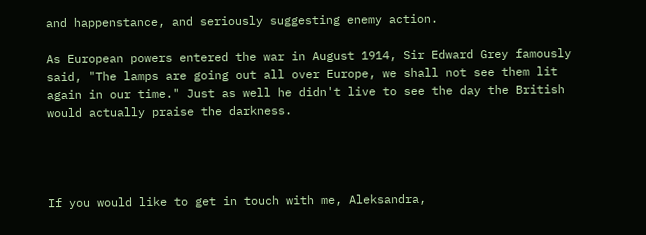and happenstance, and seriously suggesting enemy action.

As European powers entered the war in August 1914, Sir Edward Grey famously said, "The lamps are going out all over Europe, we shall not see them lit again in our time." Just as well he didn't live to see the day the British would actually praise the darkness.




If you would like to get in touch with me, Aleksandra,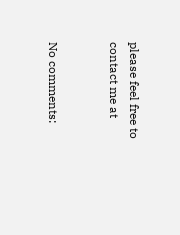please feel free to contact me at


No comments: